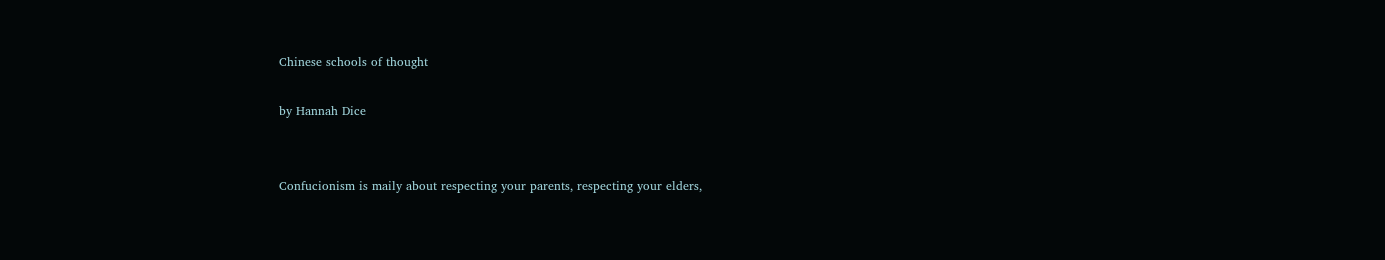Chinese schools of thought

by Hannah Dice


Confucionism is maily about respecting your parents, respecting your elders,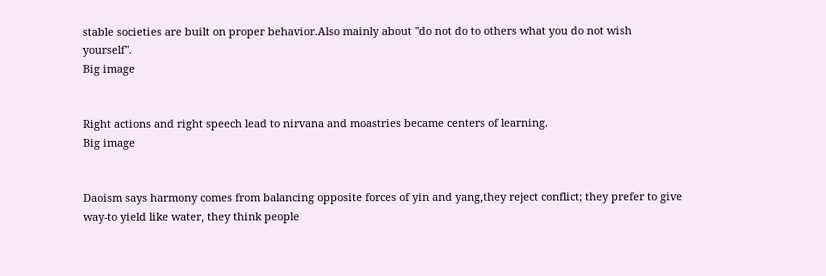stable societies are built on proper behavior.Also mainly about "do not do to others what you do not wish yourself".
Big image


Right actions and right speech lead to nirvana and moastries became centers of learning.
Big image


Daoism says harmony comes from balancing opposite forces of yin and yang,they reject conflict; they prefer to give way-to yield like water, they think people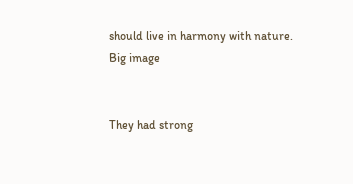should live in harmony with nature.
Big image


They had strong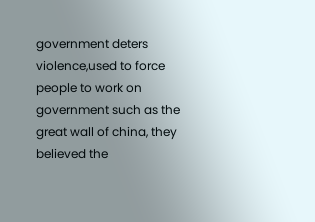government deters violence,used to force people to work on government such as the great wall of china, they believed the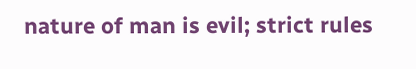nature of man is evil; strict rules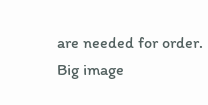are needed for order.
Big image